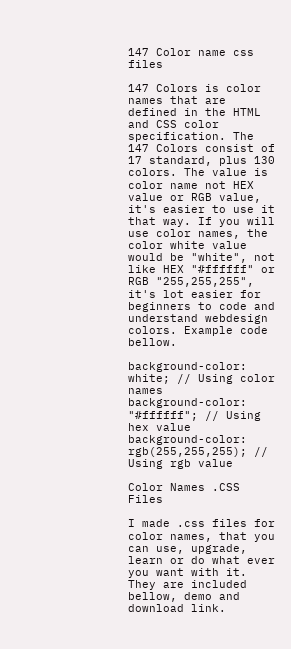147 Color name css files

147 Colors is color names that are defined in the HTML and CSS color specification. The 147 Colors consist of 17 standard, plus 130 colors. The value is color name not HEX value or RGB value, it's easier to use it that way. If you will use color names, the color white value would be "white", not like HEX "#ffffff" or RGB "255,255,255", it's lot easier for beginners to code and understand webdesign colors. Example code bellow.

background-color: white; // Using color names
background-color: "#ffffff"; // Using hex value
background-color: rgb(255,255,255); // Using rgb value

Color Names .CSS Files

I made .css files for color names, that you can use, upgrade, learn or do what ever you want with it. They are included bellow, demo and download link.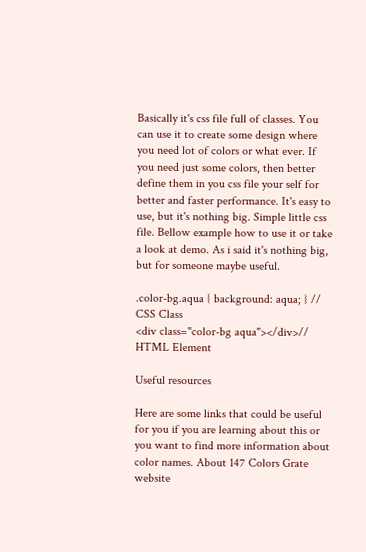Basically it's css file full of classes. You can use it to create some design where you need lot of colors or what ever. If you need just some colors, then better define them in you css file your self for better and faster performance. It's easy to use, but it's nothing big. Simple little css file. Bellow example how to use it or take a look at demo. As i said it's nothing big, but for someone maybe useful.

.color-bg.aqua { background: aqua; } // CSS Class
<div class="color-bg aqua"></div>// HTML Element

Useful resources

Here are some links that could be useful for you if you are learning about this or you want to find more information about color names. About 147 Colors Grate website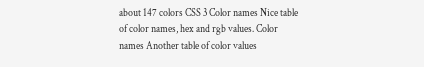about 147 colors CSS 3 Color names Nice table of color names, hex and rgb values. Color names Another table of color values